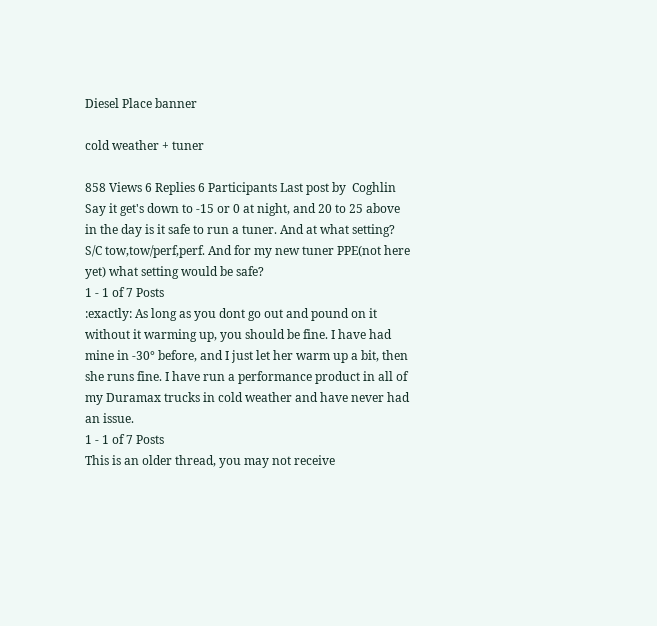Diesel Place banner

cold weather + tuner

858 Views 6 Replies 6 Participants Last post by  Coghlin
Say it get's down to -15 or 0 at night, and 20 to 25 above in the day is it safe to run a tuner. And at what setting? S/C tow,tow/perf,perf. And for my new tuner PPE(not here yet) what setting would be safe?
1 - 1 of 7 Posts
:exactly: As long as you dont go out and pound on it without it warming up, you should be fine. I have had mine in -30° before, and I just let her warm up a bit, then she runs fine. I have run a performance product in all of my Duramax trucks in cold weather and have never had an issue.
1 - 1 of 7 Posts
This is an older thread, you may not receive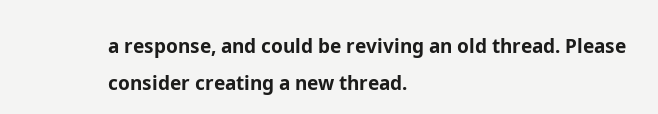a response, and could be reviving an old thread. Please consider creating a new thread.